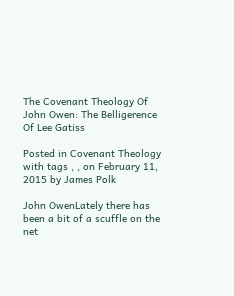The Covenant Theology Of John Owen: The Belligerence Of Lee Gatiss

Posted in Covenant Theology with tags , , on February 11, 2015 by James Polk

John OwenLately there has been a bit of a scuffle on the net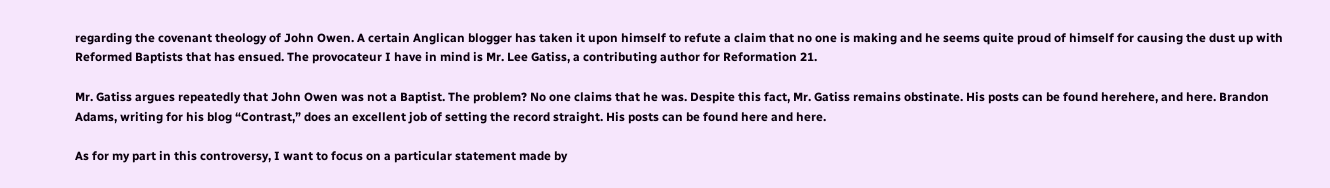regarding the covenant theology of John Owen. A certain Anglican blogger has taken it upon himself to refute a claim that no one is making and he seems quite proud of himself for causing the dust up with Reformed Baptists that has ensued. The provocateur I have in mind is Mr. Lee Gatiss, a contributing author for Reformation 21.

Mr. Gatiss argues repeatedly that John Owen was not a Baptist. The problem? No one claims that he was. Despite this fact, Mr. Gatiss remains obstinate. His posts can be found herehere, and here. Brandon Adams, writing for his blog “Contrast,” does an excellent job of setting the record straight. His posts can be found here and here.

As for my part in this controversy, I want to focus on a particular statement made by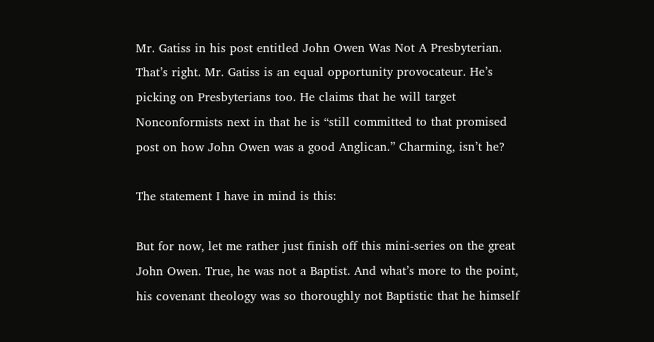Mr. Gatiss in his post entitled John Owen Was Not A Presbyterian. That’s right. Mr. Gatiss is an equal opportunity provocateur. He’s picking on Presbyterians too. He claims that he will target Nonconformists next in that he is “still committed to that promised post on how John Owen was a good Anglican.” Charming, isn’t he?

The statement I have in mind is this:

But for now, let me rather just finish off this mini-series on the great John Owen. True, he was not a Baptist. And what’s more to the point, his covenant theology was so thoroughly not Baptistic that he himself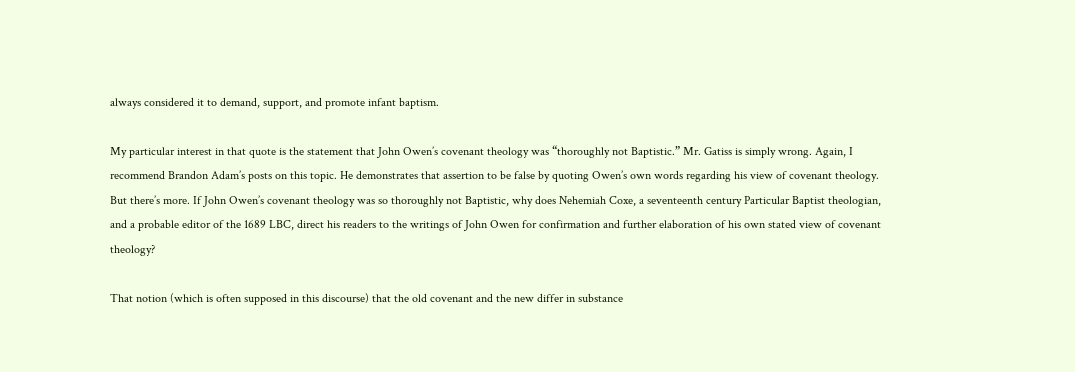always considered it to demand, support, and promote infant baptism.

My particular interest in that quote is the statement that John Owen’s covenant theology was “thoroughly not Baptistic.” Mr. Gatiss is simply wrong. Again, I recommend Brandon Adam’s posts on this topic. He demonstrates that assertion to be false by quoting Owen’s own words regarding his view of covenant theology. But there’s more. If John Owen’s covenant theology was so thoroughly not Baptistic, why does Nehemiah Coxe, a seventeenth century Particular Baptist theologian, and a probable editor of the 1689 LBC, direct his readers to the writings of John Owen for confirmation and further elaboration of his own stated view of covenant theology?

That notion (which is often supposed in this discourse) that the old covenant and the new differ in substance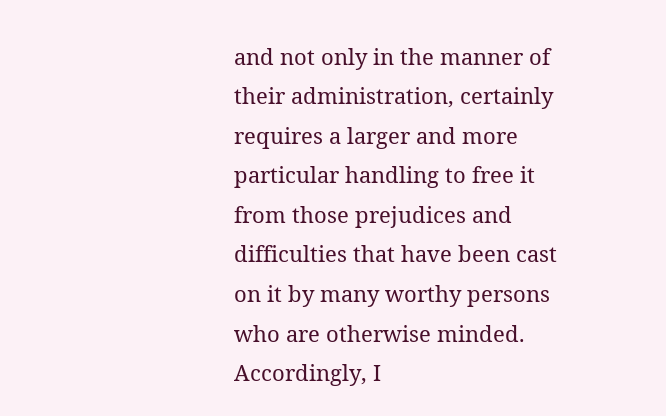and not only in the manner of their administration, certainly requires a larger and more particular handling to free it from those prejudices and difficulties that have been cast on it by many worthy persons who are otherwise minded. Accordingly, I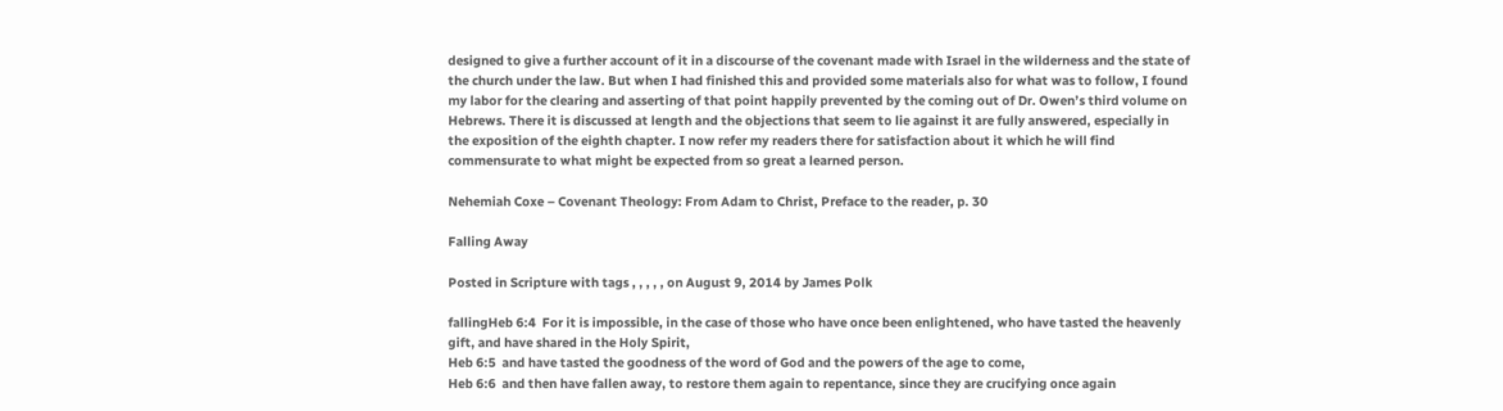designed to give a further account of it in a discourse of the covenant made with Israel in the wilderness and the state of the church under the law. But when I had finished this and provided some materials also for what was to follow, I found my labor for the clearing and asserting of that point happily prevented by the coming out of Dr. Owen’s third volume on Hebrews. There it is discussed at length and the objections that seem to lie against it are fully answered, especially in the exposition of the eighth chapter. I now refer my readers there for satisfaction about it which he will find commensurate to what might be expected from so great a learned person.

Nehemiah Coxe – Covenant Theology: From Adam to Christ, Preface to the reader, p. 30

Falling Away

Posted in Scripture with tags , , , , , on August 9, 2014 by James Polk

fallingHeb 6:4  For it is impossible, in the case of those who have once been enlightened, who have tasted the heavenly gift, and have shared in the Holy Spirit,
Heb 6:5  and have tasted the goodness of the word of God and the powers of the age to come,
Heb 6:6  and then have fallen away, to restore them again to repentance, since they are crucifying once again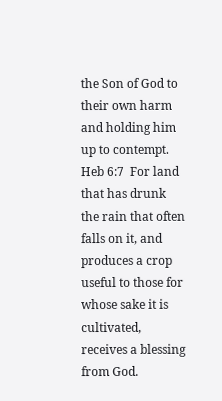the Son of God to their own harm and holding him up to contempt.
Heb 6:7  For land that has drunk the rain that often falls on it, and produces a crop useful to those for whose sake it is cultivated, receives a blessing from God.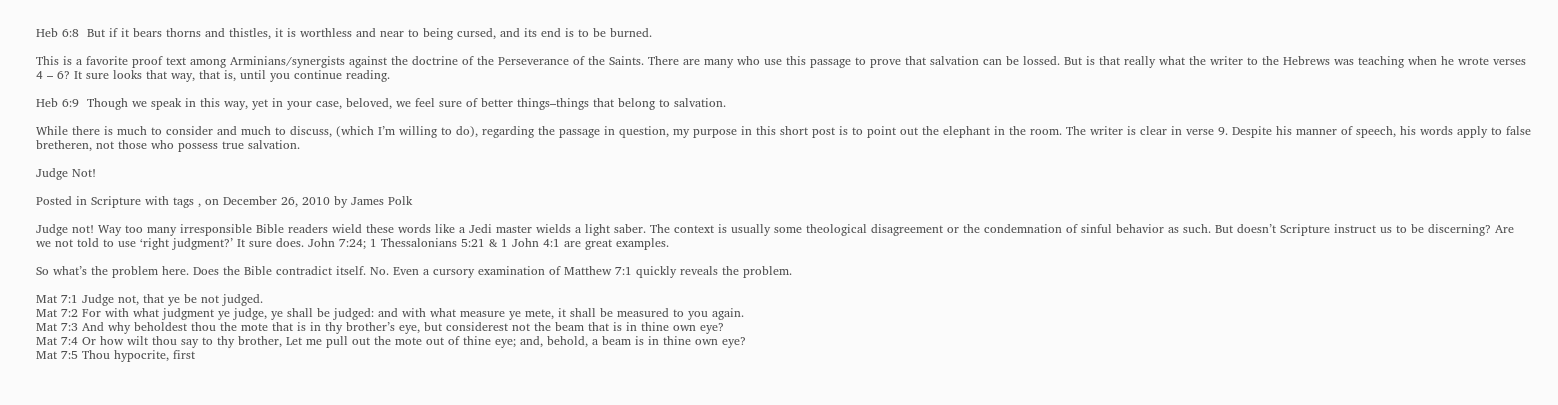Heb 6:8  But if it bears thorns and thistles, it is worthless and near to being cursed, and its end is to be burned.

This is a favorite proof text among Arminians/synergists against the doctrine of the Perseverance of the Saints. There are many who use this passage to prove that salvation can be lossed. But is that really what the writer to the Hebrews was teaching when he wrote verses 4 – 6? It sure looks that way, that is, until you continue reading.

Heb 6:9  Though we speak in this way, yet in your case, beloved, we feel sure of better things–things that belong to salvation.

While there is much to consider and much to discuss, (which I’m willing to do), regarding the passage in question, my purpose in this short post is to point out the elephant in the room. The writer is clear in verse 9. Despite his manner of speech, his words apply to false bretheren, not those who possess true salvation.

Judge Not!

Posted in Scripture with tags , on December 26, 2010 by James Polk

Judge not! Way too many irresponsible Bible readers wield these words like a Jedi master wields a light saber. The context is usually some theological disagreement or the condemnation of sinful behavior as such. But doesn’t Scripture instruct us to be discerning? Are we not told to use ‘right judgment?’ It sure does. John 7:24; 1 Thessalonians 5:21 & 1 John 4:1 are great examples.

So what’s the problem here. Does the Bible contradict itself. No. Even a cursory examination of Matthew 7:1 quickly reveals the problem.

Mat 7:1 Judge not, that ye be not judged.
Mat 7:2 For with what judgment ye judge, ye shall be judged: and with what measure ye mete, it shall be measured to you again.
Mat 7:3 And why beholdest thou the mote that is in thy brother’s eye, but considerest not the beam that is in thine own eye?
Mat 7:4 Or how wilt thou say to thy brother, Let me pull out the mote out of thine eye; and, behold, a beam is in thine own eye?
Mat 7:5 Thou hypocrite, first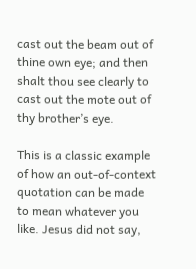cast out the beam out of thine own eye; and then shalt thou see clearly to cast out the mote out of thy brother’s eye.

This is a classic example of how an out-of-context quotation can be made to mean whatever you like. Jesus did not say,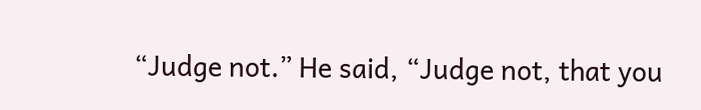“Judge not.” He said, “Judge not, that you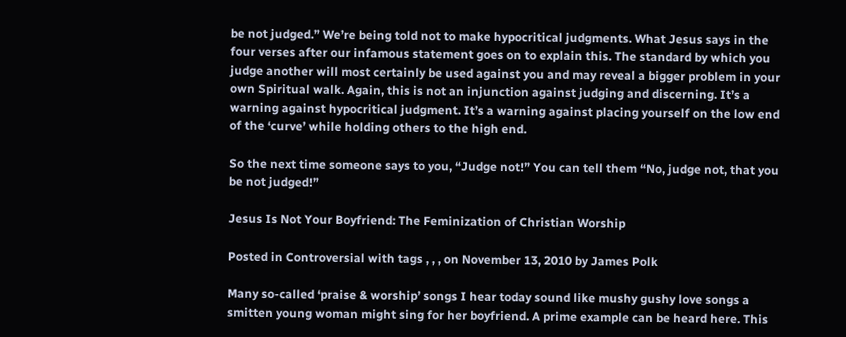be not judged.” We’re being told not to make hypocritical judgments. What Jesus says in the four verses after our infamous statement goes on to explain this. The standard by which you judge another will most certainly be used against you and may reveal a bigger problem in your own Spiritual walk. Again, this is not an injunction against judging and discerning. It’s a warning against hypocritical judgment. It’s a warning against placing yourself on the low end of the ‘curve’ while holding others to the high end.

So the next time someone says to you, “Judge not!” You can tell them “No, judge not, that you be not judged!”

Jesus Is Not Your Boyfriend: The Feminization of Christian Worship

Posted in Controversial with tags , , , on November 13, 2010 by James Polk

Many so-called ‘praise & worship’ songs I hear today sound like mushy gushy love songs a smitten young woman might sing for her boyfriend. A prime example can be heard here. This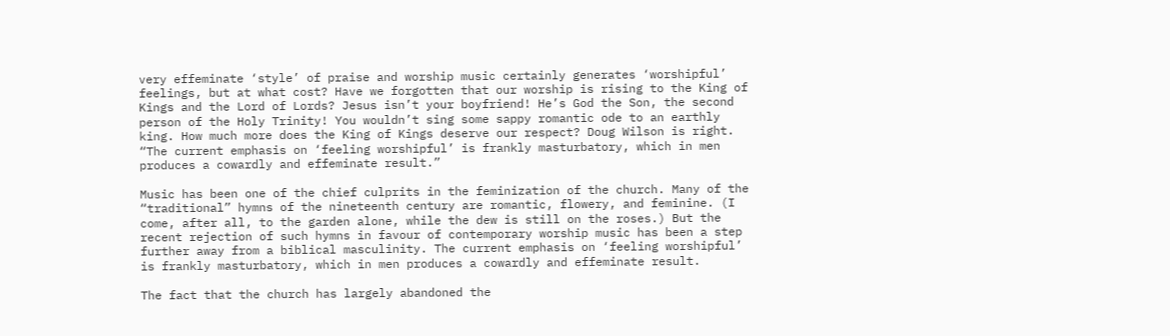very effeminate ‘style’ of praise and worship music certainly generates ‘worshipful’ feelings, but at what cost? Have we forgotten that our worship is rising to the King of Kings and the Lord of Lords? Jesus isn’t your boyfriend! He’s God the Son, the second person of the Holy Trinity! You wouldn’t sing some sappy romantic ode to an earthly king. How much more does the King of Kings deserve our respect? Doug Wilson is right. “The current emphasis on ‘feeling worshipful’ is frankly masturbatory, which in men produces a cowardly and effeminate result.”

Music has been one of the chief culprits in the feminization of the church. Many of the “traditional” hymns of the nineteenth century are romantic, flowery, and feminine. (I come, after all, to the garden alone, while the dew is still on the roses.) But the recent rejection of such hymns in favour of contemporary worship music has been a step further away from a biblical masculinity. The current emphasis on ‘feeling worshipful’ is frankly masturbatory, which in men produces a cowardly and effeminate result.

The fact that the church has largely abandoned the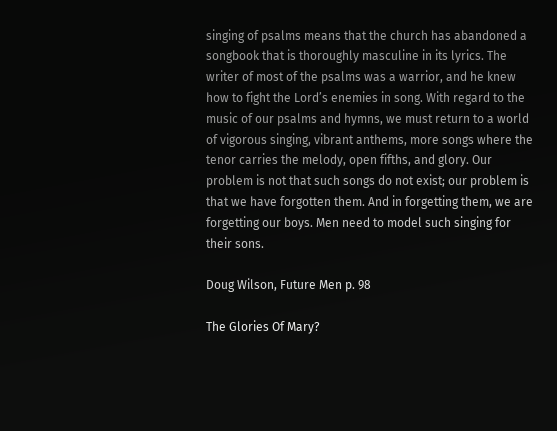singing of psalms means that the church has abandoned a songbook that is thoroughly masculine in its lyrics. The writer of most of the psalms was a warrior, and he knew how to fight the Lord’s enemies in song. With regard to the music of our psalms and hymns, we must return to a world of vigorous singing, vibrant anthems, more songs where the tenor carries the melody, open fifths, and glory. Our problem is not that such songs do not exist; our problem is that we have forgotten them. And in forgetting them, we are forgetting our boys. Men need to model such singing for their sons.

Doug Wilson, Future Men p. 98

The Glories Of Mary?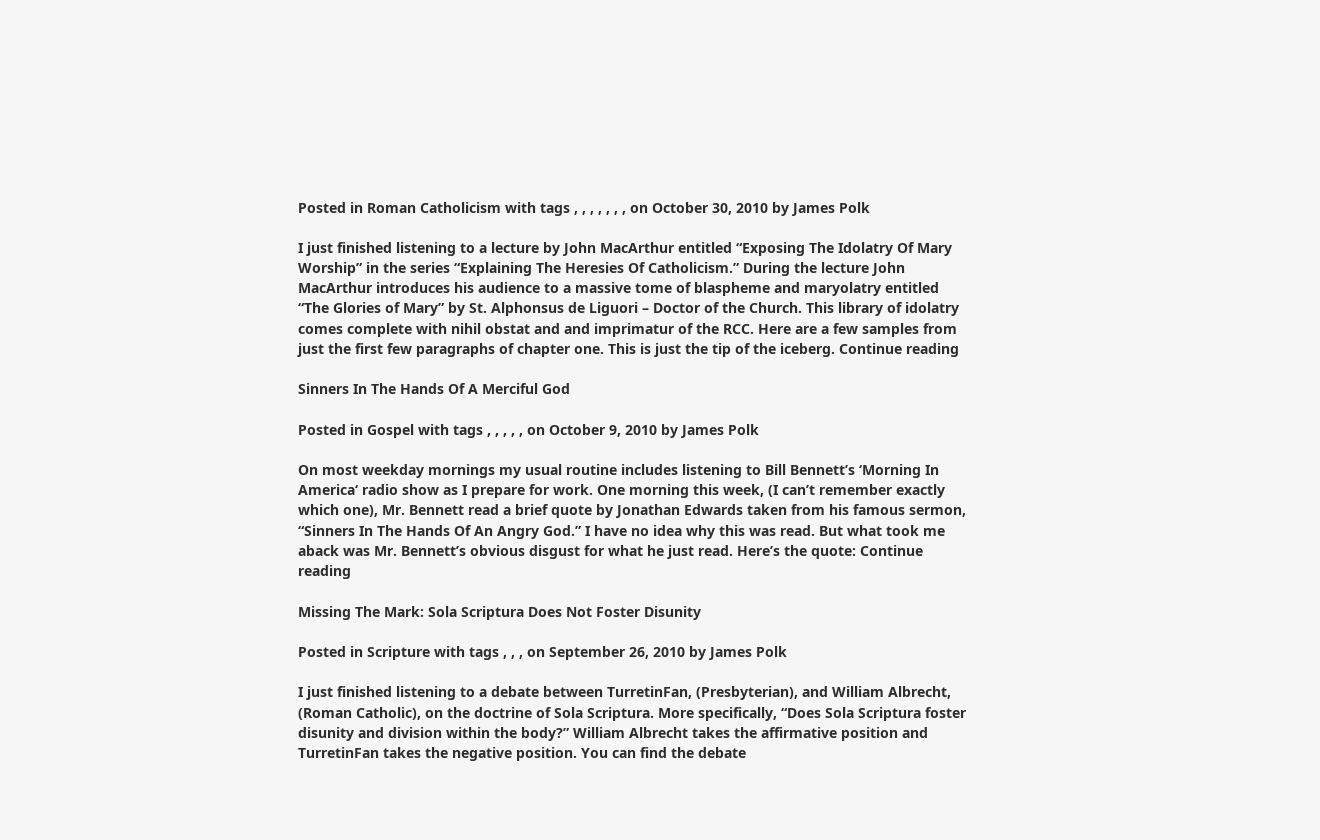Posted in Roman Catholicism with tags , , , , , , , on October 30, 2010 by James Polk

I just finished listening to a lecture by John MacArthur entitled “Exposing The Idolatry Of Mary Worship” in the series “Explaining The Heresies Of Catholicism.” During the lecture John MacArthur introduces his audience to a massive tome of blaspheme and maryolatry entitled “The Glories of Mary” by St. Alphonsus de Liguori – Doctor of the Church. This library of idolatry comes complete with nihil obstat and and imprimatur of the RCC. Here are a few samples from just the first few paragraphs of chapter one. This is just the tip of the iceberg. Continue reading

Sinners In The Hands Of A Merciful God

Posted in Gospel with tags , , , , , on October 9, 2010 by James Polk

On most weekday mornings my usual routine includes listening to Bill Bennett’s ‘Morning In America‘ radio show as I prepare for work. One morning this week, (I can’t remember exactly which one), Mr. Bennett read a brief quote by Jonathan Edwards taken from his famous sermon, “Sinners In The Hands Of An Angry God.” I have no idea why this was read. But what took me aback was Mr. Bennett’s obvious disgust for what he just read. Here’s the quote: Continue reading

Missing The Mark: Sola Scriptura Does Not Foster Disunity

Posted in Scripture with tags , , , on September 26, 2010 by James Polk

I just finished listening to a debate between TurretinFan, (Presbyterian), and William Albrecht, (Roman Catholic), on the doctrine of Sola Scriptura. More specifically, “Does Sola Scriptura foster disunity and division within the body?” William Albrecht takes the affirmative position and TurretinFan takes the negative position. You can find the debate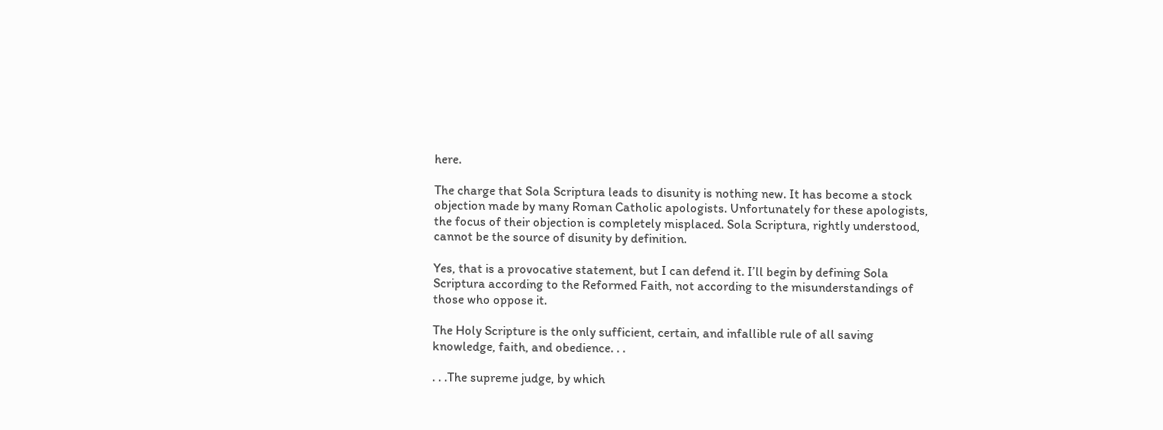here.

The charge that Sola Scriptura leads to disunity is nothing new. It has become a stock objection made by many Roman Catholic apologists. Unfortunately for these apologists, the focus of their objection is completely misplaced. Sola Scriptura, rightly understood, cannot be the source of disunity by definition.

Yes, that is a provocative statement, but I can defend it. I’ll begin by defining Sola Scriptura according to the Reformed Faith, not according to the misunderstandings of those who oppose it.

The Holy Scripture is the only sufficient, certain, and infallible rule of all saving knowledge, faith, and obedience. . .

. . .The supreme judge, by which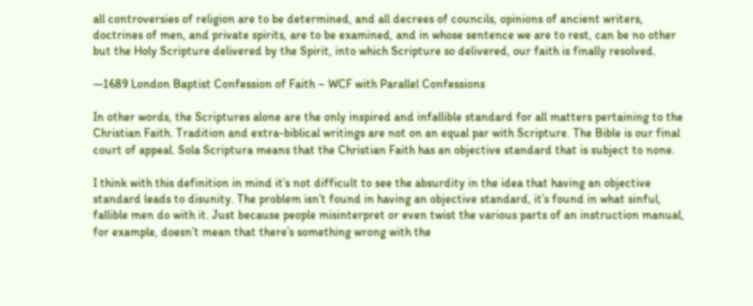all controversies of religion are to be determined, and all decrees of councils, opinions of ancient writers, doctrines of men, and private spirits, are to be examined, and in whose sentence we are to rest, can be no other but the Holy Scripture delivered by the Spirit, into which Scripture so delivered, our faith is finally resolved.

—1689 London Baptist Confession of Faith – WCF with Parallel Confessions

In other words, the Scriptures alone are the only inspired and infallible standard for all matters pertaining to the Christian Faith. Tradition and extra-biblical writings are not on an equal par with Scripture. The Bible is our final court of appeal. Sola Scriptura means that the Christian Faith has an objective standard that is subject to none.

I think with this definition in mind it’s not difficult to see the absurdity in the idea that having an objective standard leads to disunity. The problem isn’t found in having an objective standard, it’s found in what sinful, fallible men do with it. Just because people misinterpret or even twist the various parts of an instruction manual, for example, doesn’t mean that there’s something wrong with the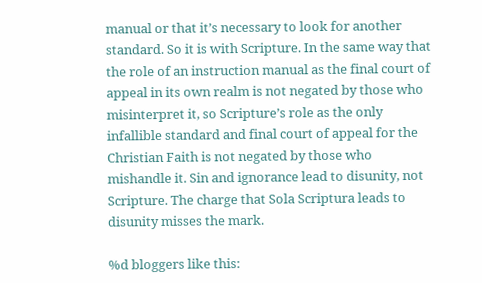manual or that it’s necessary to look for another standard. So it is with Scripture. In the same way that the role of an instruction manual as the final court of appeal in its own realm is not negated by those who misinterpret it, so Scripture’s role as the only infallible standard and final court of appeal for the Christian Faith is not negated by those who mishandle it. Sin and ignorance lead to disunity, not Scripture. The charge that Sola Scriptura leads to disunity misses the mark.

%d bloggers like this: